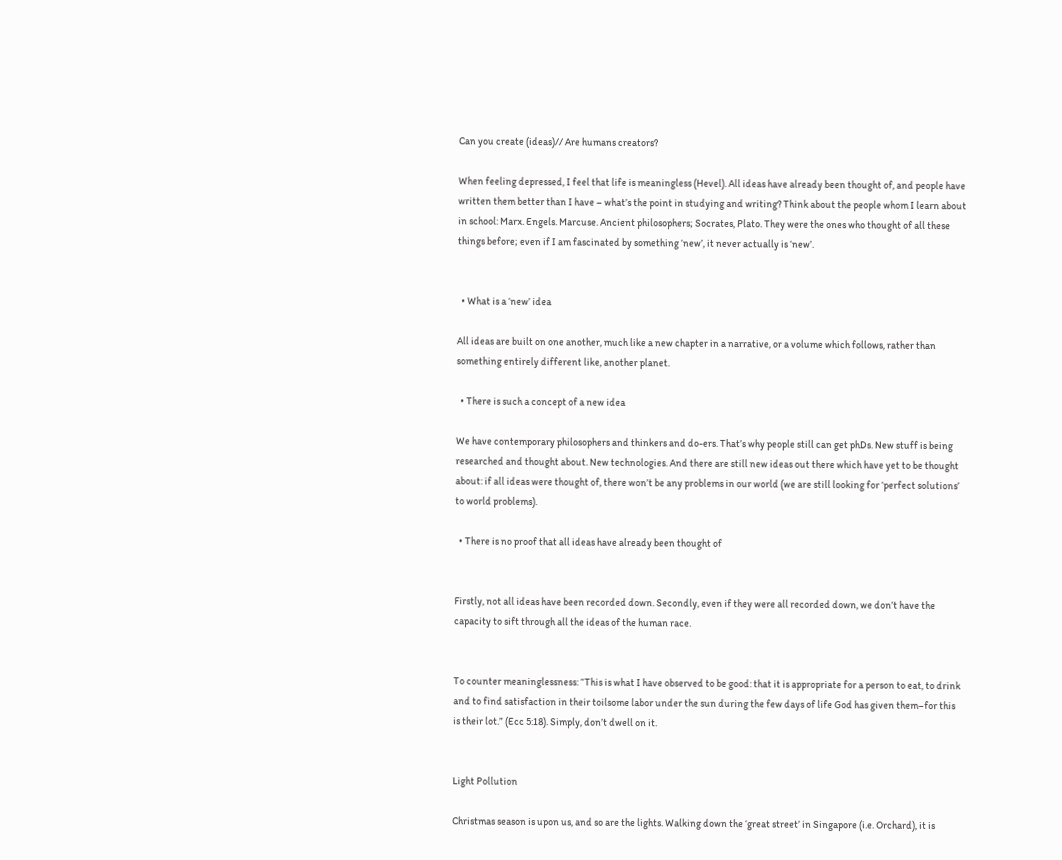Can you create (ideas)// Are humans creators?

When feeling depressed, I feel that life is meaningless (Hevel). All ideas have already been thought of, and people have written them better than I have – what’s the point in studying and writing? Think about the people whom I learn about in school: Marx. Engels. Marcuse. Ancient philosophers; Socrates, Plato. They were the ones who thought of all these things before; even if I am fascinated by something ‘new’, it never actually is ‘new’.


  • What is a ‘new’ idea

All ideas are built on one another, much like a new chapter in a narrative, or a volume which follows, rather than something entirely different like, another planet.

  • There is such a concept of a new idea

We have contemporary philosophers and thinkers and do-ers. That’s why people still can get phDs. New stuff is being researched and thought about. New technologies. And there are still new ideas out there which have yet to be thought about: if all ideas were thought of, there won’t be any problems in our world (we are still looking for ‘perfect solutions’ to world problems).

  • There is no proof that all ideas have already been thought of


Firstly, not all ideas have been recorded down. Secondly, even if they were all recorded down, we don’t have the capacity to sift through all the ideas of the human race.


To counter meaninglessness: “This is what I have observed to be good: that it is appropriate for a person to eat, to drink and to find satisfaction in their toilsome labor under the sun during the few days of life God has given them–for this is their lot.” (Ecc 5:18). Simply, don’t dwell on it.


Light Pollution

Christmas season is upon us, and so are the lights. Walking down the ‘great street’ in Singapore (i.e. Orchard), it is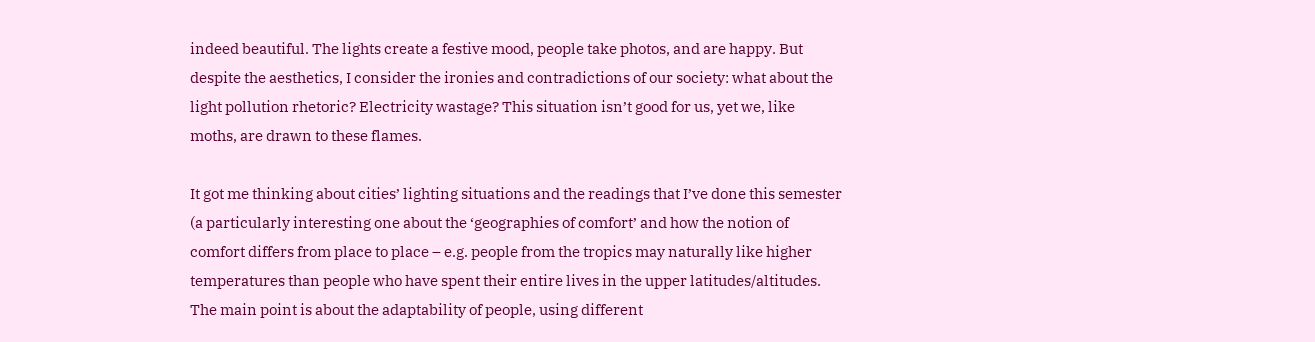indeed beautiful. The lights create a festive mood, people take photos, and are happy. But despite the aesthetics, I consider the ironies and contradictions of our society: what about the light pollution rhetoric? Electricity wastage? This situation isn’t good for us, yet we, like moths, are drawn to these flames.

It got me thinking about cities’ lighting situations and the readings that I’ve done this semester (a particularly interesting one about the ‘geographies of comfort’ and how the notion of comfort differs from place to place – e.g. people from the tropics may naturally like higher temperatures than people who have spent their entire lives in the upper latitudes/altitudes. The main point is about the adaptability of people, using different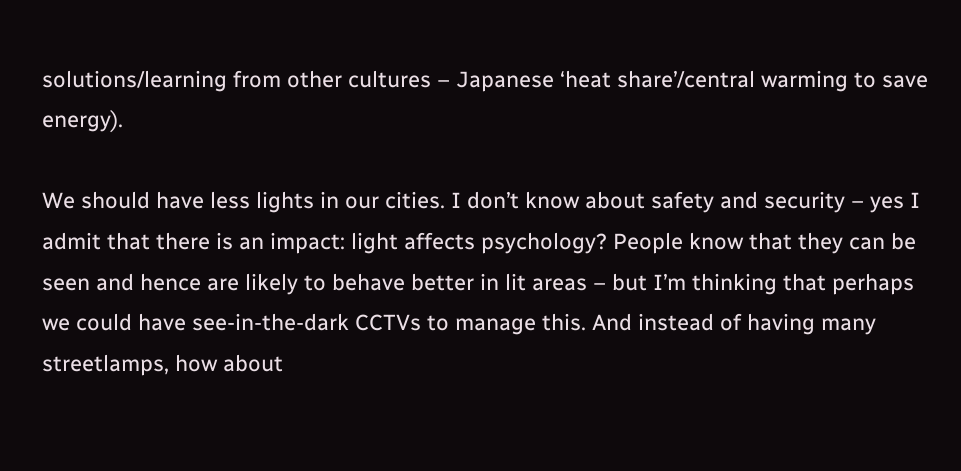solutions/learning from other cultures – Japanese ‘heat share’/central warming to save energy).

We should have less lights in our cities. I don’t know about safety and security – yes I admit that there is an impact: light affects psychology? People know that they can be seen and hence are likely to behave better in lit areas – but I’m thinking that perhaps we could have see-in-the-dark CCTVs to manage this. And instead of having many streetlamps, how about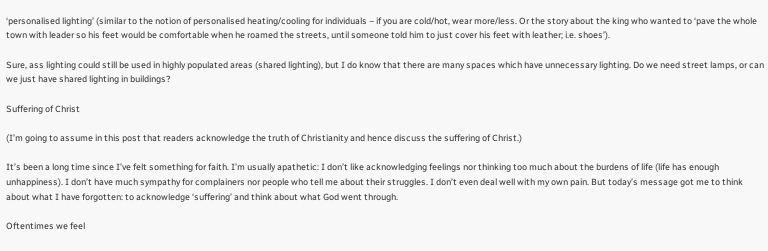‘personalised lighting’ (similar to the notion of personalised heating/cooling for individuals – if you are cold/hot, wear more/less. Or the story about the king who wanted to ‘pave the whole town with leader so his feet would be comfortable when he roamed the streets, until someone told him to just cover his feet with leather; i.e. shoes’).

Sure, ass lighting could still be used in highly populated areas (shared lighting), but I do know that there are many spaces which have unnecessary lighting. Do we need street lamps, or can we just have shared lighting in buildings?

Suffering of Christ

(I’m going to assume in this post that readers acknowledge the truth of Christianity and hence discuss the suffering of Christ.)

It’s been a long time since I’ve felt something for faith. I’m usually apathetic: I don’t like acknowledging feelings nor thinking too much about the burdens of life (life has enough unhappiness). I don’t have much sympathy for complainers nor people who tell me about their struggles. I don’t even deal well with my own pain. But today’s message got me to think about what I have forgotten: to acknowledge ‘suffering’ and think about what God went through.

Oftentimes we feel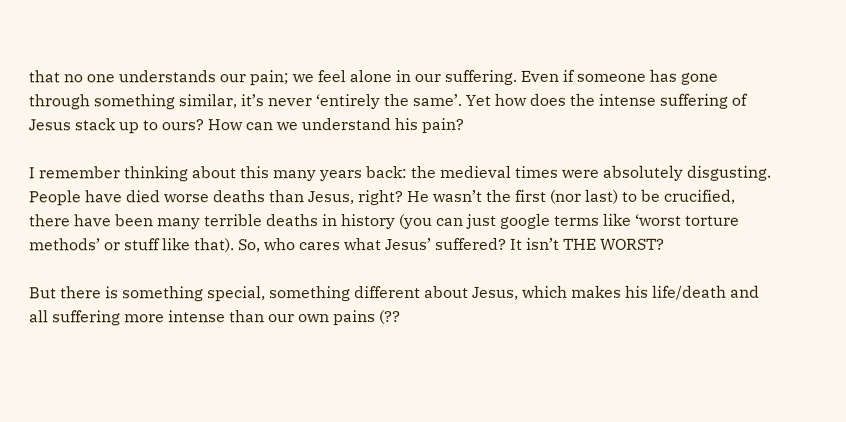that no one understands our pain; we feel alone in our suffering. Even if someone has gone through something similar, it’s never ‘entirely the same’. Yet how does the intense suffering of Jesus stack up to ours? How can we understand his pain?

I remember thinking about this many years back: the medieval times were absolutely disgusting. People have died worse deaths than Jesus, right? He wasn’t the first (nor last) to be crucified, there have been many terrible deaths in history (you can just google terms like ‘worst torture methods’ or stuff like that). So, who cares what Jesus’ suffered? It isn’t THE WORST?

But there is something special, something different about Jesus, which makes his life/death and all suffering more intense than our own pains (??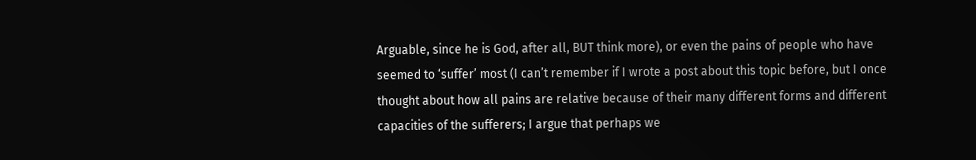Arguable, since he is God, after all, BUT think more), or even the pains of people who have seemed to ‘suffer’ most (I can’t remember if I wrote a post about this topic before, but I once thought about how all pains are relative because of their many different forms and different capacities of the sufferers; I argue that perhaps we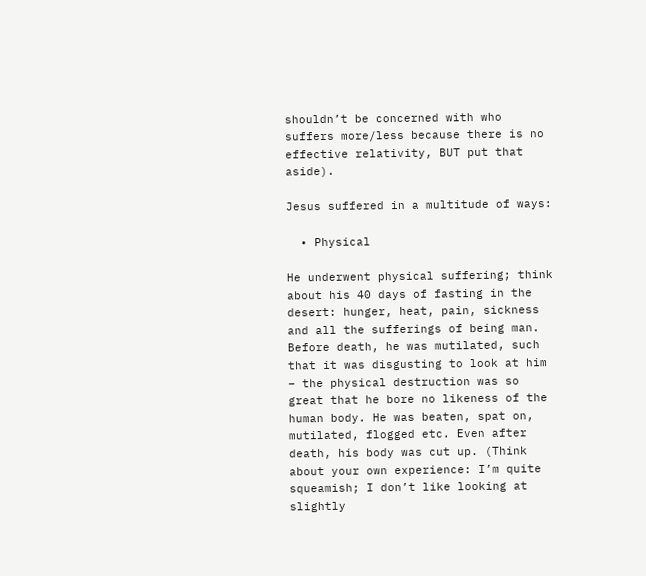shouldn’t be concerned with who suffers more/less because there is no effective relativity, BUT put that aside).

Jesus suffered in a multitude of ways:

  • Physical

He underwent physical suffering; think about his 40 days of fasting in the desert: hunger, heat, pain, sickness and all the sufferings of being man. Before death, he was mutilated, such that it was disgusting to look at him – the physical destruction was so great that he bore no likeness of the human body. He was beaten, spat on, mutilated, flogged etc. Even after death, his body was cut up. (Think about your own experience: I’m quite squeamish; I don’t like looking at slightly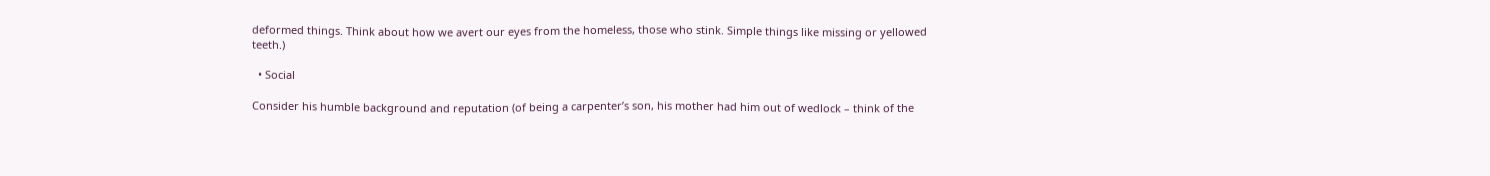deformed things. Think about how we avert our eyes from the homeless, those who stink. Simple things like missing or yellowed teeth.)

  • Social

Consider his humble background and reputation (of being a carpenter’s son, his mother had him out of wedlock – think of the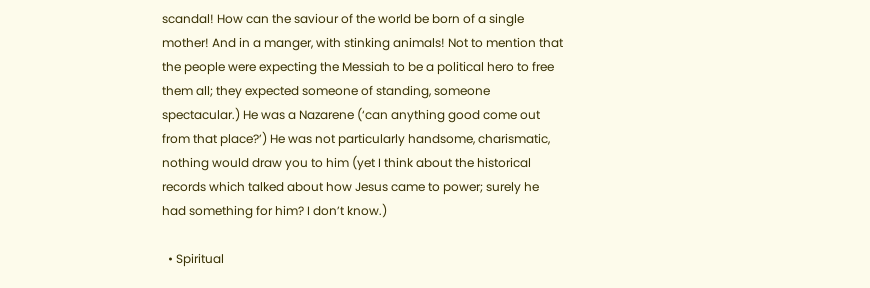scandal! How can the saviour of the world be born of a single mother! And in a manger, with stinking animals! Not to mention that the people were expecting the Messiah to be a political hero to free them all; they expected someone of standing, someone spectacular.) He was a Nazarene (‘can anything good come out from that place?’) He was not particularly handsome, charismatic, nothing would draw you to him (yet I think about the historical records which talked about how Jesus came to power; surely he had something for him? I don’t know.)

  • Spiritual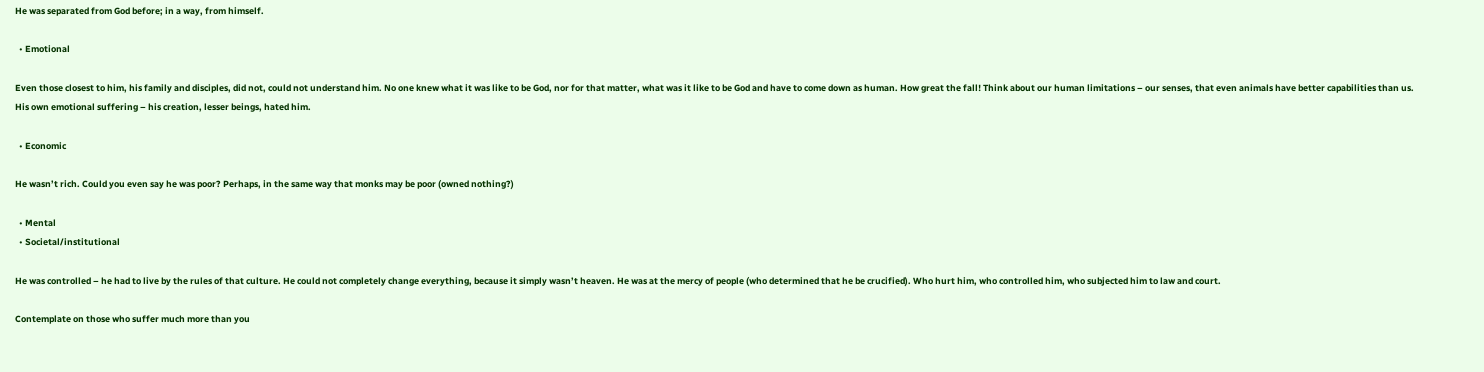He was separated from God before; in a way, from himself.

  • Emotional

Even those closest to him, his family and disciples, did not, could not understand him. No one knew what it was like to be God, nor for that matter, what was it like to be God and have to come down as human. How great the fall! Think about our human limitations – our senses, that even animals have better capabilities than us. His own emotional suffering – his creation, lesser beings, hated him.

  • Economic

He wasn’t rich. Could you even say he was poor? Perhaps, in the same way that monks may be poor (owned nothing?)

  • Mental
  • Societal/institutional

He was controlled – he had to live by the rules of that culture. He could not completely change everything, because it simply wasn’t heaven. He was at the mercy of people (who determined that he be crucified). Who hurt him, who controlled him, who subjected him to law and court.

Contemplate on those who suffer much more than you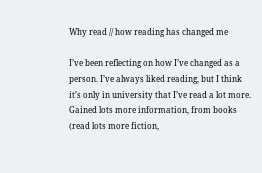Why read // how reading has changed me

I’ve been reflecting on how I’ve changed as a person. I’ve always liked reading, but I think it’s only in university that I’ve read a lot more. Gained lots more information, from books (read lots more fiction,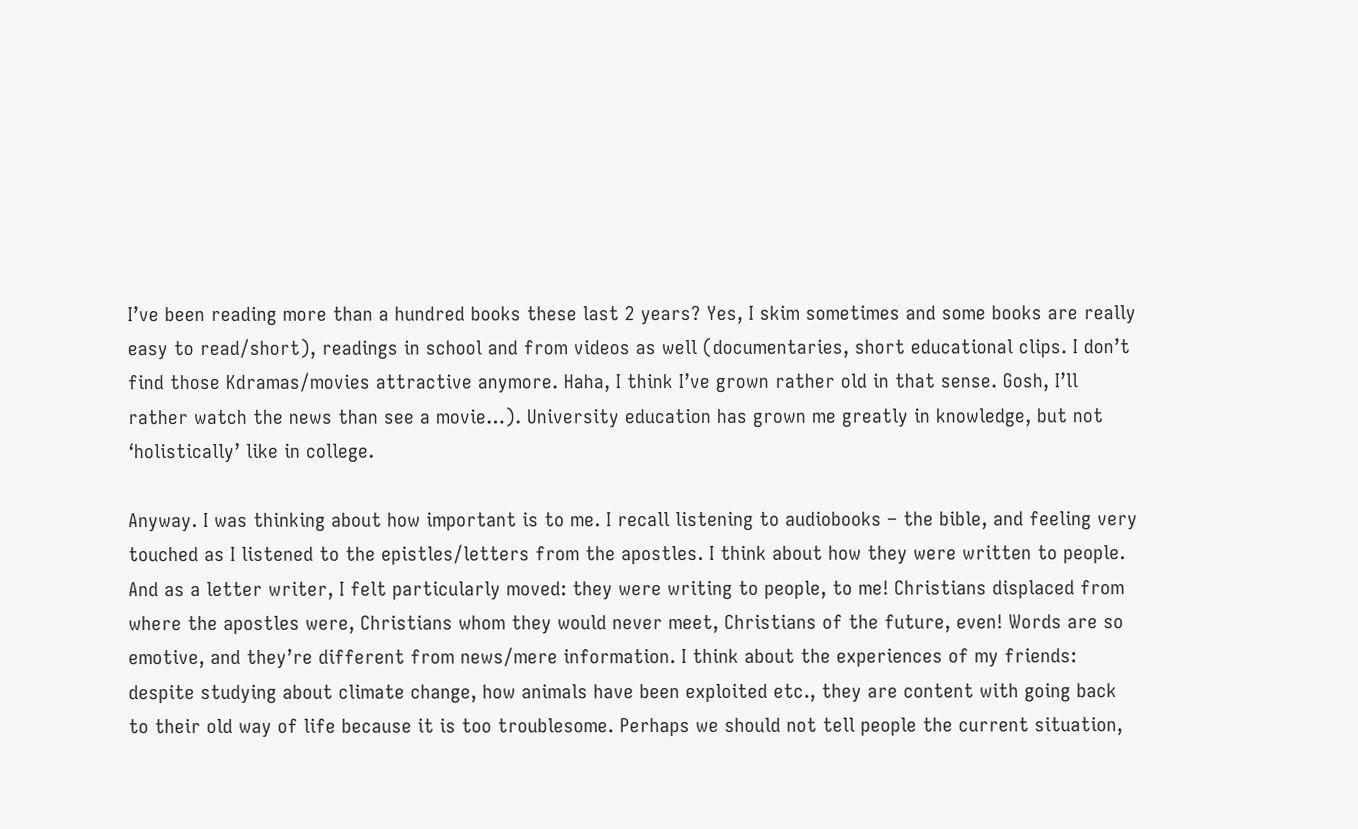I’ve been reading more than a hundred books these last 2 years? Yes, I skim sometimes and some books are really easy to read/short), readings in school and from videos as well (documentaries, short educational clips. I don’t find those Kdramas/movies attractive anymore. Haha, I think I’ve grown rather old in that sense. Gosh, I’ll rather watch the news than see a movie…). University education has grown me greatly in knowledge, but not ‘holistically’ like in college.

Anyway. I was thinking about how important is to me. I recall listening to audiobooks – the bible, and feeling very touched as I listened to the epistles/letters from the apostles. I think about how they were written to people. And as a letter writer, I felt particularly moved: they were writing to people, to me! Christians displaced from where the apostles were, Christians whom they would never meet, Christians of the future, even! Words are so emotive, and they’re different from news/mere information. I think about the experiences of my friends: despite studying about climate change, how animals have been exploited etc., they are content with going back to their old way of life because it is too troublesome. Perhaps we should not tell people the current situation,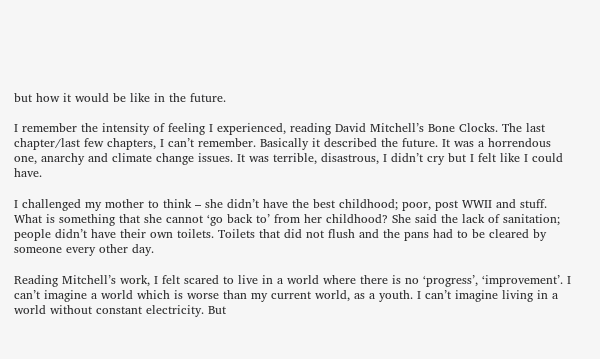but how it would be like in the future.

I remember the intensity of feeling I experienced, reading David Mitchell’s Bone Clocks. The last chapter/last few chapters, I can’t remember. Basically it described the future. It was a horrendous one, anarchy and climate change issues. It was terrible, disastrous, I didn’t cry but I felt like I could have.

I challenged my mother to think – she didn’t have the best childhood; poor, post WWII and stuff. What is something that she cannot ‘go back to’ from her childhood? She said the lack of sanitation; people didn’t have their own toilets. Toilets that did not flush and the pans had to be cleared by someone every other day.

Reading Mitchell’s work, I felt scared to live in a world where there is no ‘progress’, ‘improvement’. I can’t imagine a world which is worse than my current world, as a youth. I can’t imagine living in a world without constant electricity. But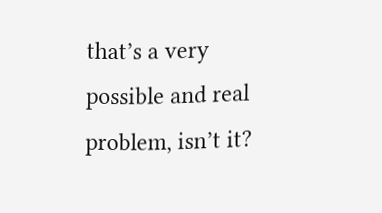that’s a very possible and real problem, isn’t it?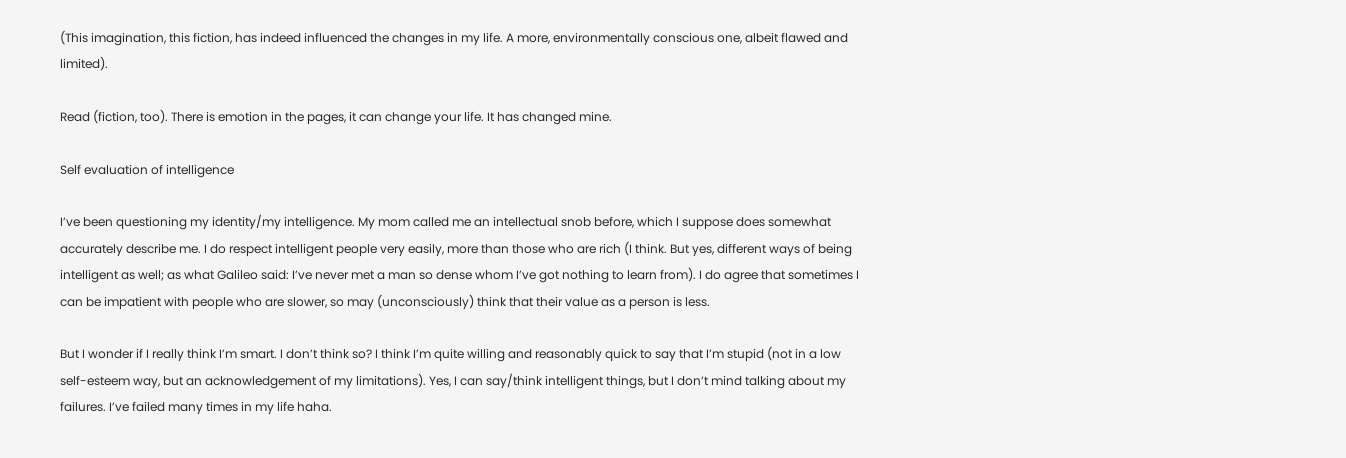(This imagination, this fiction, has indeed influenced the changes in my life. A more, environmentally conscious one, albeit flawed and limited).

Read (fiction, too). There is emotion in the pages, it can change your life. It has changed mine.

Self evaluation of intelligence

I’ve been questioning my identity/my intelligence. My mom called me an intellectual snob before, which I suppose does somewhat accurately describe me. I do respect intelligent people very easily, more than those who are rich (I think. But yes, different ways of being intelligent as well; as what Galileo said: I’ve never met a man so dense whom I’ve got nothing to learn from). I do agree that sometimes I can be impatient with people who are slower, so may (unconsciously) think that their value as a person is less.

But I wonder if I really think I’m smart. I don’t think so? I think I’m quite willing and reasonably quick to say that I’m stupid (not in a low self-esteem way, but an acknowledgement of my limitations). Yes, I can say/think intelligent things, but I don’t mind talking about my failures. I’ve failed many times in my life haha.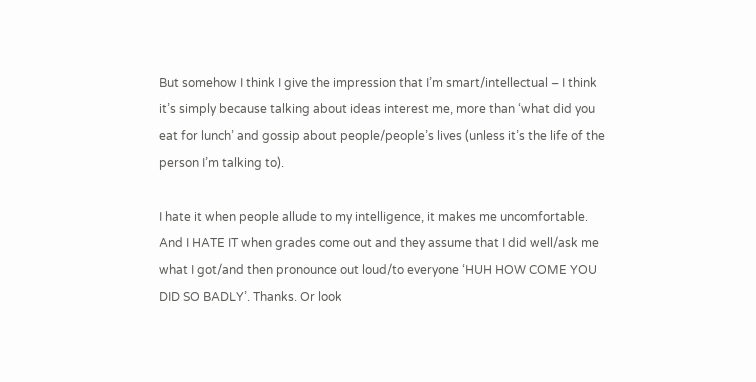But somehow I think I give the impression that I’m smart/intellectual – I think it’s simply because talking about ideas interest me, more than ‘what did you eat for lunch’ and gossip about people/people’s lives (unless it’s the life of the person I’m talking to).

I hate it when people allude to my intelligence, it makes me uncomfortable. And I HATE IT when grades come out and they assume that I did well/ask me what I got/and then pronounce out loud/to everyone ‘HUH HOW COME YOU DID SO BADLY’. Thanks. Or look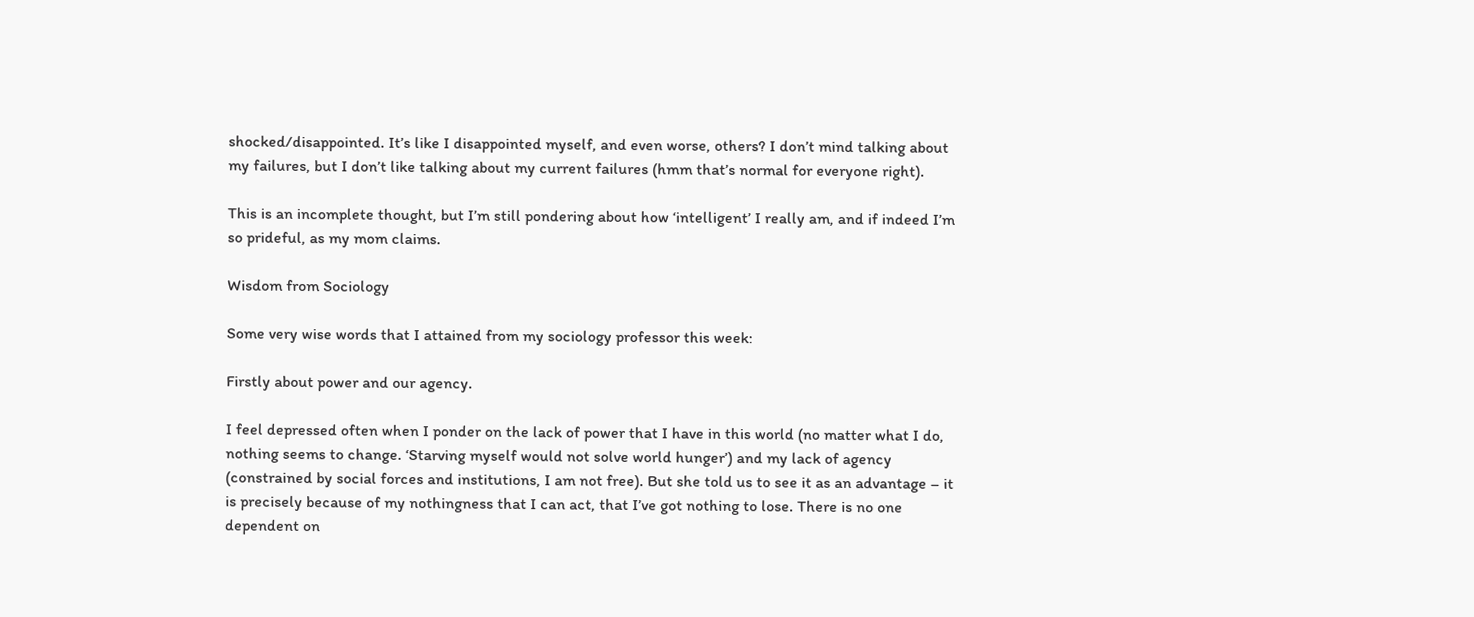shocked/disappointed. It’s like I disappointed myself, and even worse, others? I don’t mind talking about my failures, but I don’t like talking about my current failures (hmm that’s normal for everyone right).

This is an incomplete thought, but I’m still pondering about how ‘intelligent’ I really am, and if indeed I’m so prideful, as my mom claims.

Wisdom from Sociology

Some very wise words that I attained from my sociology professor this week:

Firstly about power and our agency.

I feel depressed often when I ponder on the lack of power that I have in this world (no matter what I do, nothing seems to change. ‘Starving myself would not solve world hunger’) and my lack of agency (constrained by social forces and institutions, I am not free). But she told us to see it as an advantage – it is precisely because of my nothingness that I can act, that I’ve got nothing to lose. There is no one dependent on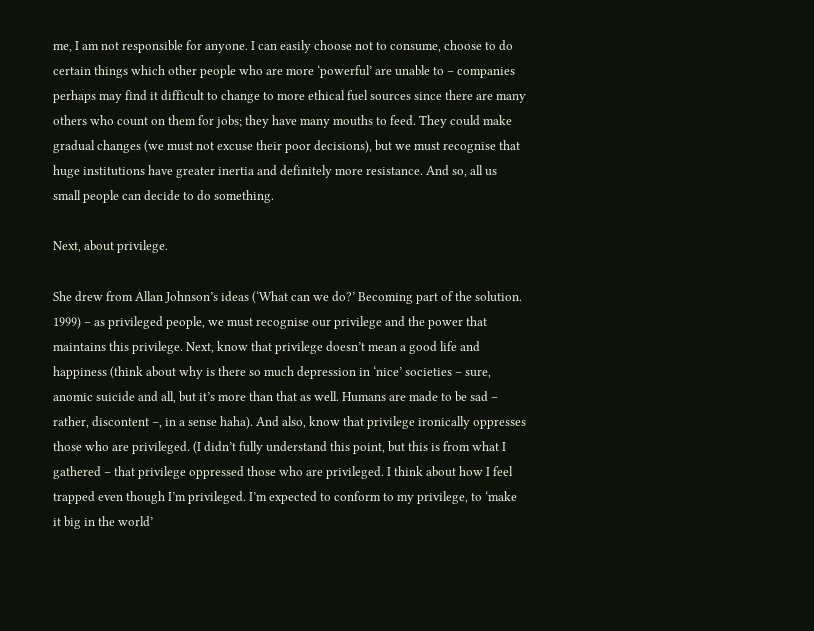me, I am not responsible for anyone. I can easily choose not to consume, choose to do certain things which other people who are more ‘powerful’ are unable to – companies perhaps may find it difficult to change to more ethical fuel sources since there are many others who count on them for jobs; they have many mouths to feed. They could make gradual changes (we must not excuse their poor decisions), but we must recognise that huge institutions have greater inertia and definitely more resistance. And so, all us small people can decide to do something.

Next, about privilege.

She drew from Allan Johnson’s ideas (‘What can we do?’ Becoming part of the solution. 1999) – as privileged people, we must recognise our privilege and the power that maintains this privilege. Next, know that privilege doesn’t mean a good life and happiness (think about why is there so much depression in ‘nice’ societies – sure, anomic suicide and all, but it’s more than that as well. Humans are made to be sad – rather, discontent –, in a sense haha). And also, know that privilege ironically oppresses those who are privileged. (I didn’t fully understand this point, but this is from what I gathered – that privilege oppressed those who are privileged. I think about how I feel trapped even though I’m privileged. I’m expected to conform to my privilege, to ‘make it big in the world’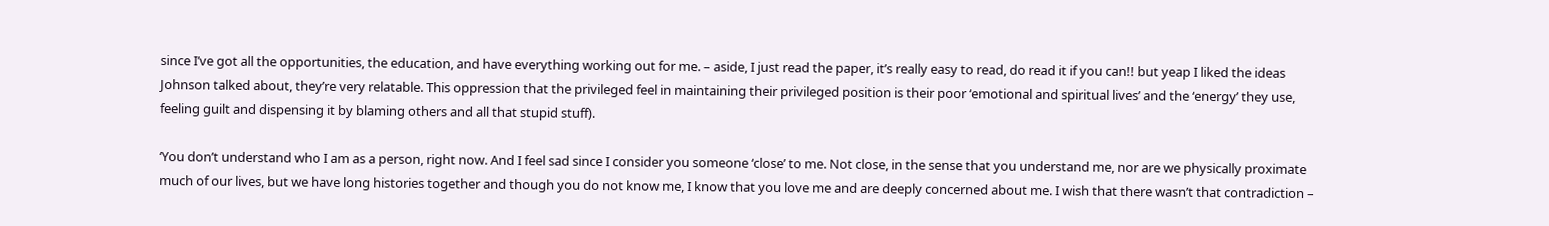since I’ve got all the opportunities, the education, and have everything working out for me. – aside, I just read the paper, it’s really easy to read, do read it if you can!! but yeap I liked the ideas Johnson talked about, they’re very relatable. This oppression that the privileged feel in maintaining their privileged position is their poor ‘emotional and spiritual lives’ and the ‘energy’ they use, feeling guilt and dispensing it by blaming others and all that stupid stuff).

‘You don’t understand who I am as a person, right now. And I feel sad since I consider you someone ‘close’ to me. Not close, in the sense that you understand me, nor are we physically proximate much of our lives, but we have long histories together and though you do not know me, I know that you love me and are deeply concerned about me. I wish that there wasn’t that contradiction –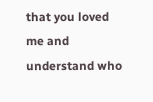that you loved me and understand who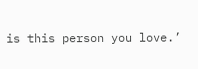is this person you love.’